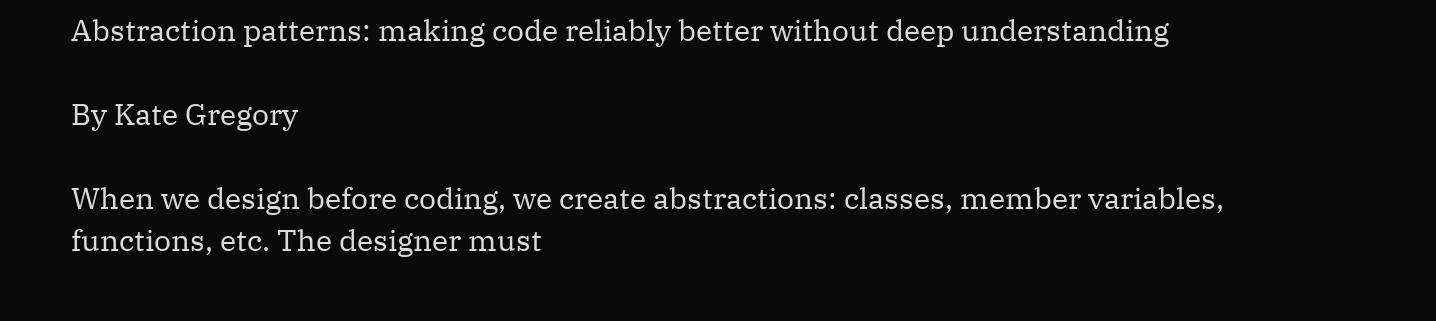Abstraction patterns: making code reliably better without deep understanding

By Kate Gregory

When we design before coding, we create abstractions: classes, member variables, functions, etc. The designer must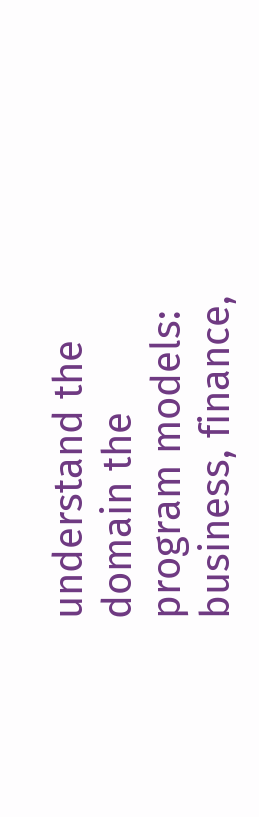understand the domain the program models: business, finance,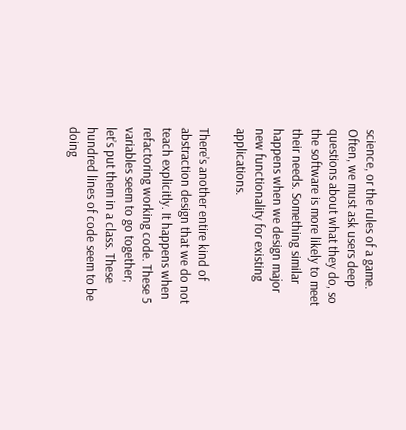science, or the rules of a game. Often, we must ask users deep questions about what they do, so the software is more likely to meet their needs. Something similar happens when we design major new functionality for existing applications.

There’s another entire kind of abstraction design that we do not teach explicitly. It happens when refactoring working code. These 5 variables seem to go together; let’s put them in a class. These hundred lines of code seem to be doing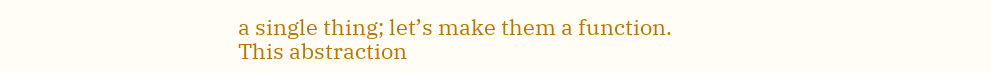a single thing; let’s make them a function. This abstraction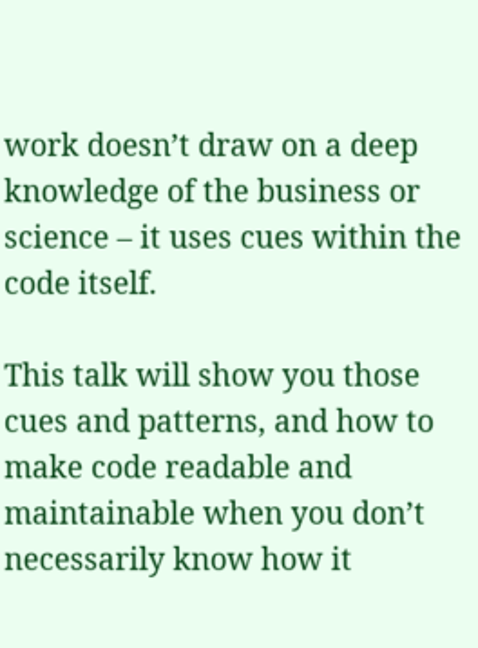work doesn’t draw on a deep knowledge of the business or science – it uses cues within the code itself.

This talk will show you those cues and patterns, and how to make code readable and maintainable when you don’t necessarily know how it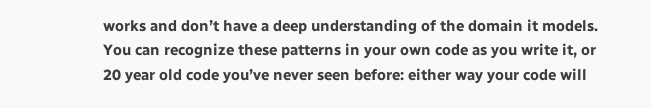works and don’t have a deep understanding of the domain it models. You can recognize these patterns in your own code as you write it, or 20 year old code you’ve never seen before: either way your code will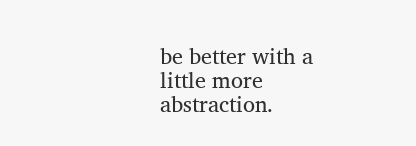be better with a little more abstraction.